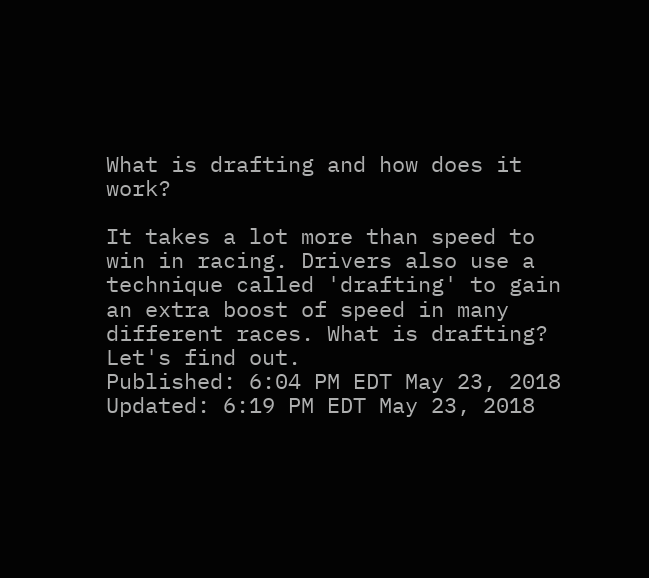What is drafting and how does it work?

It takes a lot more than speed to win in racing. Drivers also use a technique called 'drafting' to gain an extra boost of speed in many different races. What is drafting? Let's find out.
Published: 6:04 PM EDT May 23, 2018
Updated: 6:19 PM EDT May 23, 2018